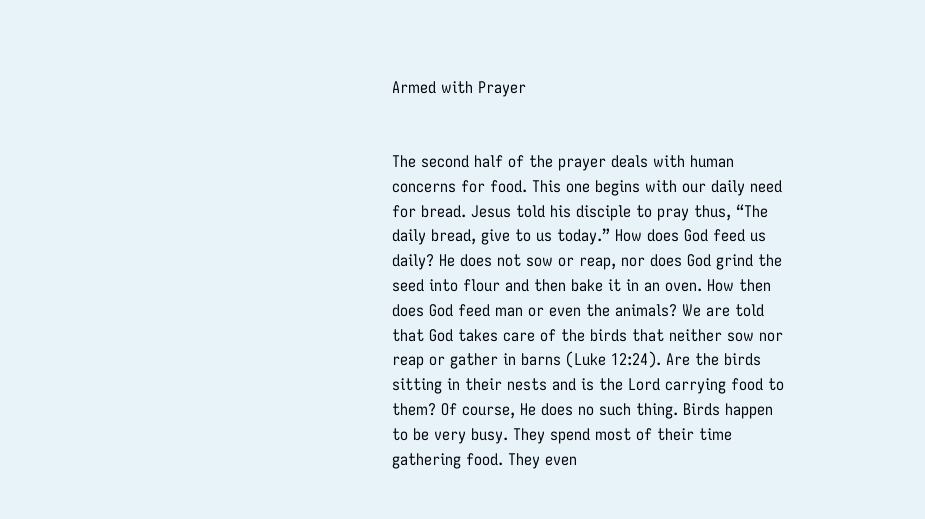Armed with Prayer


The second half of the prayer deals with human concerns for food. This one begins with our daily need for bread. Jesus told his disciple to pray thus, “The daily bread, give to us today.” How does God feed us daily? He does not sow or reap, nor does God grind the seed into flour and then bake it in an oven. How then does God feed man or even the animals? We are told that God takes care of the birds that neither sow nor reap or gather in barns (Luke 12:24). Are the birds sitting in their nests and is the Lord carrying food to them? Of course, He does no such thing. Birds happen to be very busy. They spend most of their time gathering food. They even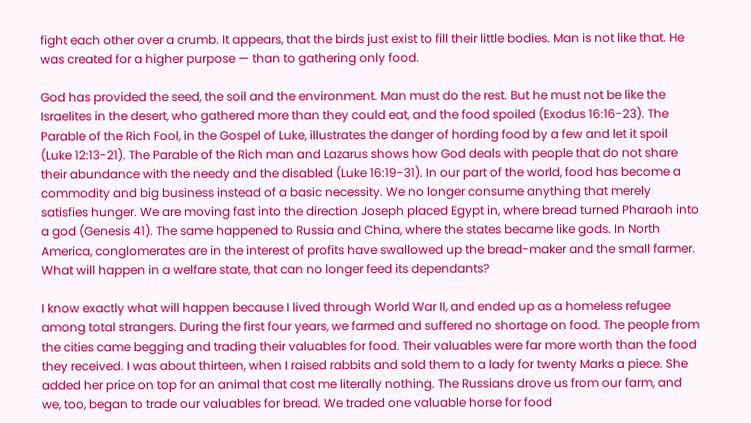fight each other over a crumb. It appears, that the birds just exist to fill their little bodies. Man is not like that. He was created for a higher purpose — than to gathering only food.

God has provided the seed, the soil and the environment. Man must do the rest. But he must not be like the Israelites in the desert, who gathered more than they could eat, and the food spoiled (Exodus 16:16-23). The Parable of the Rich Fool, in the Gospel of Luke, illustrates the danger of hording food by a few and let it spoil (Luke 12:13-21). The Parable of the Rich man and Lazarus shows how God deals with people that do not share their abundance with the needy and the disabled (Luke 16:19-31). In our part of the world, food has become a commodity and big business instead of a basic necessity. We no longer consume anything that merely satisfies hunger. We are moving fast into the direction Joseph placed Egypt in, where bread turned Pharaoh into a god (Genesis 41). The same happened to Russia and China, where the states became like gods. In North America, conglomerates are in the interest of profits have swallowed up the bread-maker and the small farmer. What will happen in a welfare state, that can no longer feed its dependants?

I know exactly what will happen because I lived through World War II, and ended up as a homeless refugee among total strangers. During the first four years, we farmed and suffered no shortage on food. The people from the cities came begging and trading their valuables for food. Their valuables were far more worth than the food they received. I was about thirteen, when I raised rabbits and sold them to a lady for twenty Marks a piece. She added her price on top for an animal that cost me literally nothing. The Russians drove us from our farm, and we, too, began to trade our valuables for bread. We traded one valuable horse for food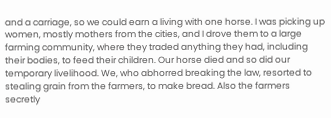and a carriage, so we could earn a living with one horse. I was picking up women, mostly mothers from the cities, and I drove them to a large farming community, where they traded anything they had, including their bodies, to feed their children. Our horse died and so did our temporary livelihood. We, who abhorred breaking the law, resorted to stealing grain from the farmers, to make bread. Also the farmers secretly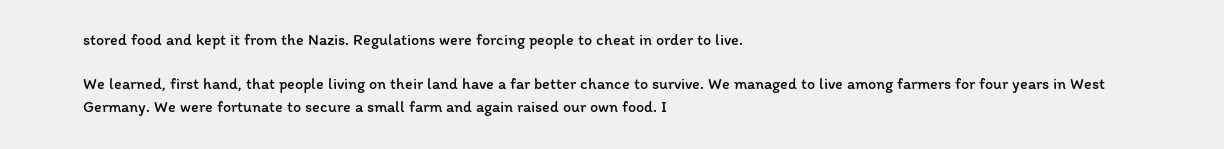stored food and kept it from the Nazis. Regulations were forcing people to cheat in order to live.

We learned, first hand, that people living on their land have a far better chance to survive. We managed to live among farmers for four years in West Germany. We were fortunate to secure a small farm and again raised our own food. I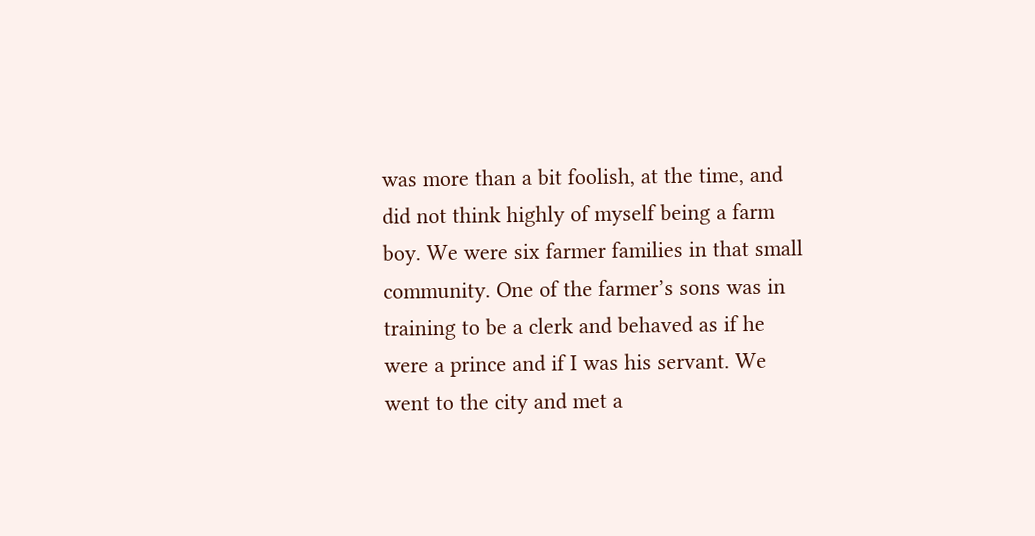was more than a bit foolish, at the time, and did not think highly of myself being a farm boy. We were six farmer families in that small community. One of the farmer’s sons was in training to be a clerk and behaved as if he were a prince and if I was his servant. We went to the city and met a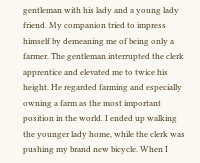gentleman with his lady and a young lady friend. My companion tried to impress himself by demeaning me of being only a farmer. The gentleman interrupted the clerk apprentice and elevated me to twice his height. He regarded farming and especially owning a farm as the most important position in the world. I ended up walking the younger lady home, while the clerk was pushing my brand new bicycle. When I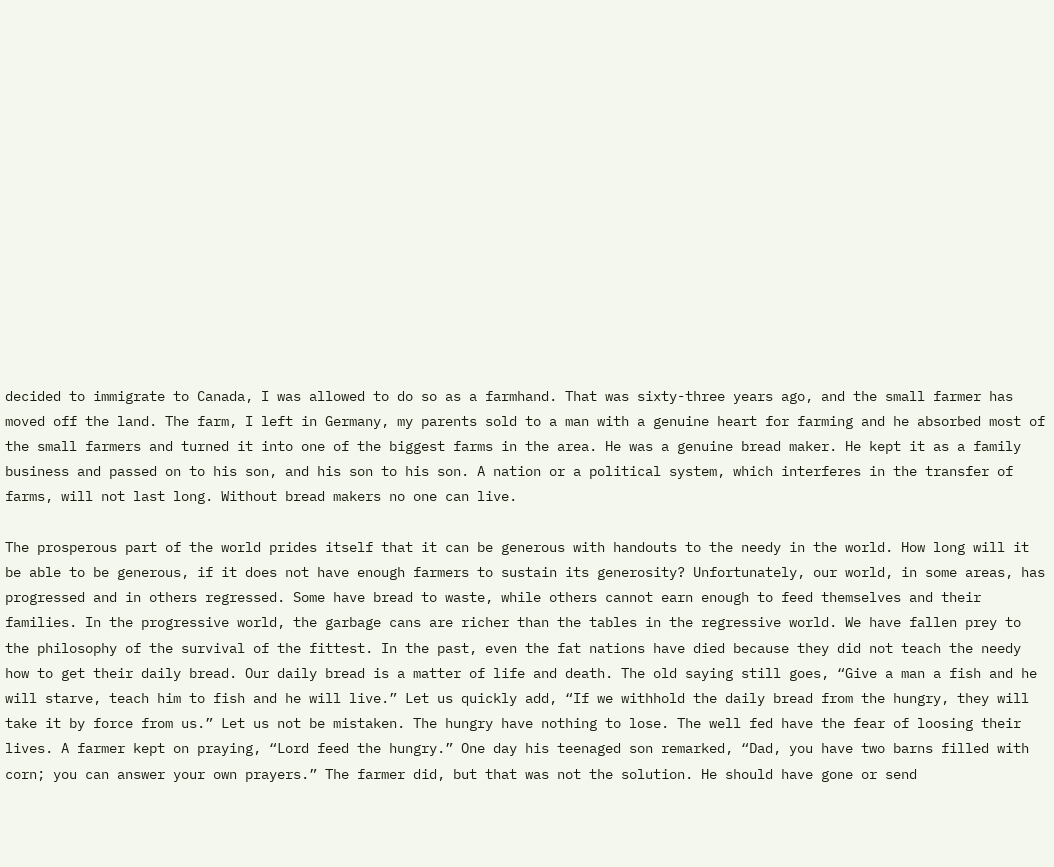decided to immigrate to Canada, I was allowed to do so as a farmhand. That was sixty-three years ago, and the small farmer has moved off the land. The farm, I left in Germany, my parents sold to a man with a genuine heart for farming and he absorbed most of the small farmers and turned it into one of the biggest farms in the area. He was a genuine bread maker. He kept it as a family business and passed on to his son, and his son to his son. A nation or a political system, which interferes in the transfer of farms, will not last long. Without bread makers no one can live.

The prosperous part of the world prides itself that it can be generous with handouts to the needy in the world. How long will it be able to be generous, if it does not have enough farmers to sustain its generosity? Unfortunately, our world, in some areas, has progressed and in others regressed. Some have bread to waste, while others cannot earn enough to feed themselves and their families. In the progressive world, the garbage cans are richer than the tables in the regressive world. We have fallen prey to the philosophy of the survival of the fittest. In the past, even the fat nations have died because they did not teach the needy how to get their daily bread. Our daily bread is a matter of life and death. The old saying still goes, “Give a man a fish and he will starve, teach him to fish and he will live.” Let us quickly add, “If we withhold the daily bread from the hungry, they will take it by force from us.” Let us not be mistaken. The hungry have nothing to lose. The well fed have the fear of loosing their lives. A farmer kept on praying, “Lord feed the hungry.” One day his teenaged son remarked, “Dad, you have two barns filled with corn; you can answer your own prayers.” The farmer did, but that was not the solution. He should have gone or send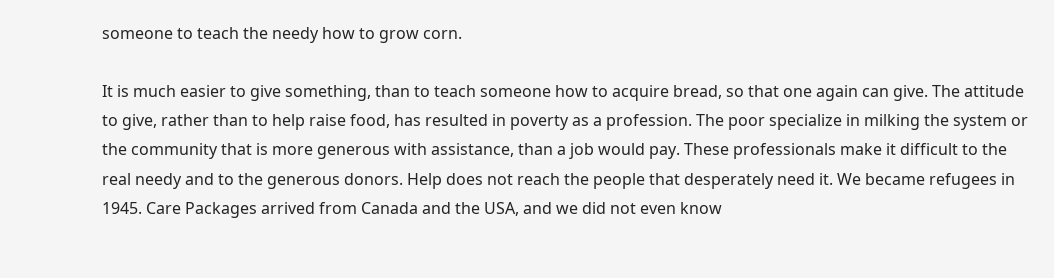someone to teach the needy how to grow corn.

It is much easier to give something, than to teach someone how to acquire bread, so that one again can give. The attitude to give, rather than to help raise food, has resulted in poverty as a profession. The poor specialize in milking the system or the community that is more generous with assistance, than a job would pay. These professionals make it difficult to the real needy and to the generous donors. Help does not reach the people that desperately need it. We became refugees in 1945. Care Packages arrived from Canada and the USA, and we did not even know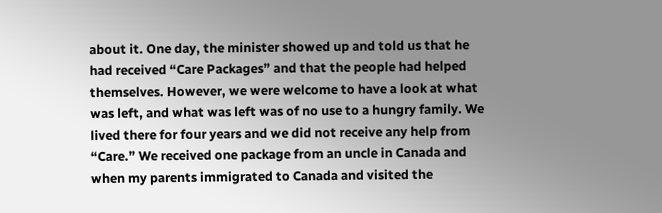about it. One day, the minister showed up and told us that he had received “Care Packages” and that the people had helped themselves. However, we were welcome to have a look at what was left, and what was left was of no use to a hungry family. We lived there for four years and we did not receive any help from “Care.” We received one package from an uncle in Canada and when my parents immigrated to Canada and visited the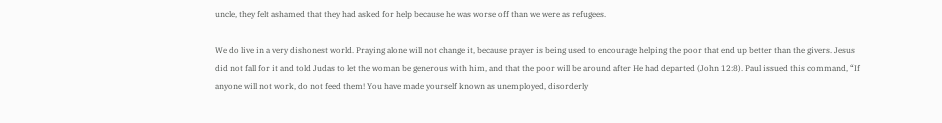uncle, they felt ashamed that they had asked for help because he was worse off than we were as refugees.

We do live in a very dishonest world. Praying alone will not change it, because prayer is being used to encourage helping the poor that end up better than the givers. Jesus did not fall for it and told Judas to let the woman be generous with him, and that the poor will be around after He had departed (John 12:8). Paul issued this command, “If anyone will not work, do not feed them! You have made yourself known as unemployed, disorderly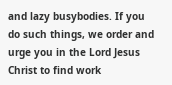and lazy busybodies. If you do such things, we order and urge you in the Lord Jesus Christ to find work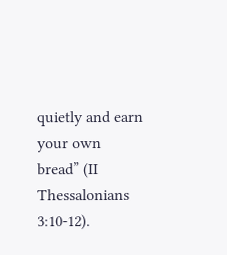quietly and earn your own bread” (II Thessalonians 3:10-12).